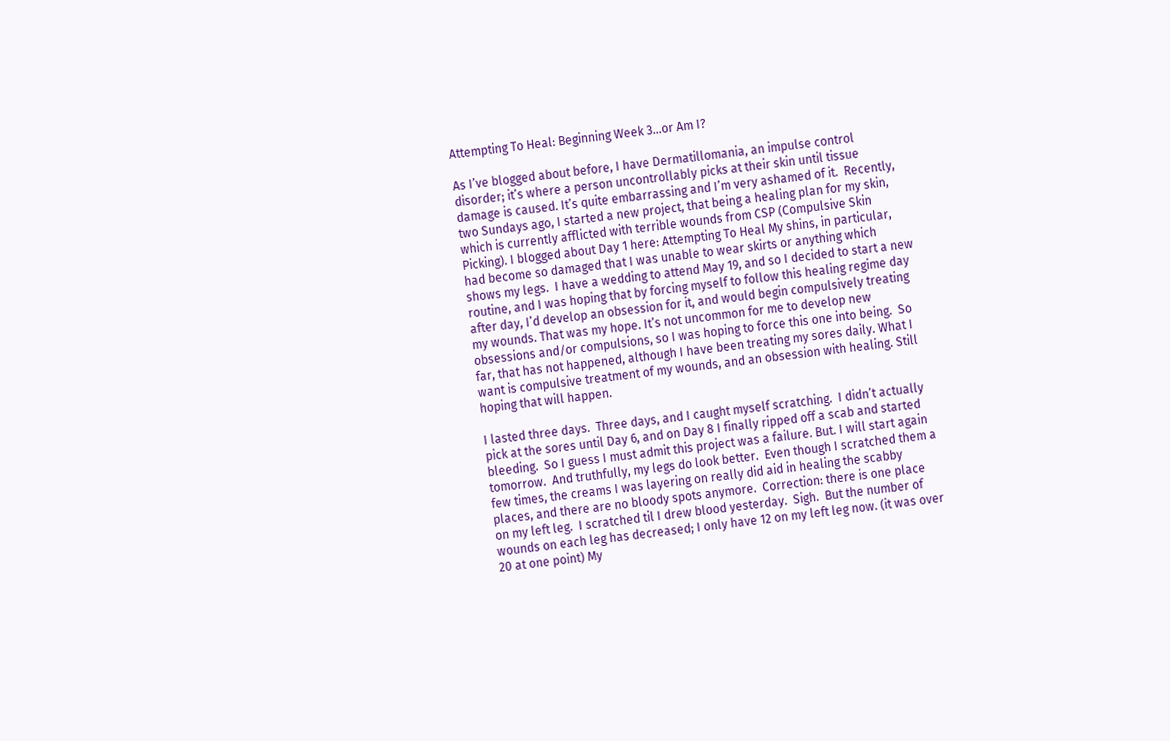Attempting To Heal: Beginning Week 3…or Am I?

As I’ve blogged about before, I have Dermatillomania, an impulse control disorder; it’s where a person uncontrollably picks at their skin until tissue damage is caused. It’s quite embarrassing and I’m very ashamed of it.  Recently, two Sundays ago, I started a new project, that being a healing plan for my skin, which is currently afflicted with terrible wounds from CSP (Compulsive Skin Picking). I blogged about Day 1 here: Attempting To Heal My shins, in particular, had become so damaged that I was unable to wear skirts or anything which shows my legs.  I have a wedding to attend May 19, and so I decided to start a new routine, and I was hoping that by forcing myself to follow this healing regime day after day, I’d develop an obsession for it, and would begin compulsively treating my wounds. That was my hope. It’s not uncommon for me to develop new obsessions and/or compulsions, so I was hoping to force this one into being.  So far, that has not happened, although I have been treating my sores daily. What I want is compulsive treatment of my wounds, and an obsession with healing. Still hoping that will happen.

I lasted three days.  Three days, and I caught myself scratching.  I didn’t actually pick at the sores until Day 6, and on Day 8 I finally ripped off a scab and started bleeding.  So I guess I must admit this project was a failure. But. I will start again tomorrow.  And truthfully, my legs do look better.  Even though I scratched them a few times, the creams I was layering on really did aid in healing the scabby places, and there are no bloody spots anymore.  Correction: there is one place on my left leg.  I scratched til I drew blood yesterday.  Sigh.  But the number of wounds on each leg has decreased; I only have 12 on my left leg now. (it was over 20 at one point) My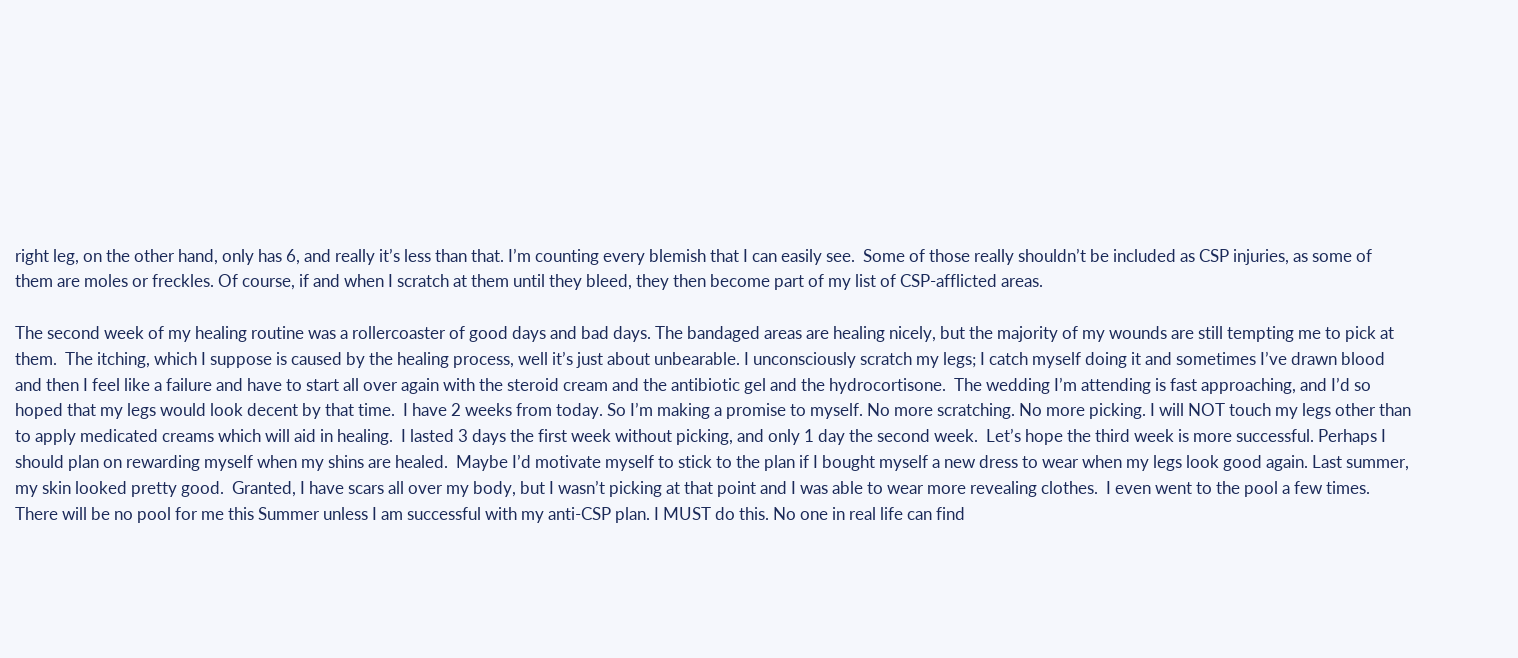right leg, on the other hand, only has 6, and really it’s less than that. I’m counting every blemish that I can easily see.  Some of those really shouldn’t be included as CSP injuries, as some of them are moles or freckles. Of course, if and when I scratch at them until they bleed, they then become part of my list of CSP-afflicted areas.

The second week of my healing routine was a rollercoaster of good days and bad days. The bandaged areas are healing nicely, but the majority of my wounds are still tempting me to pick at them.  The itching, which I suppose is caused by the healing process, well it’s just about unbearable. I unconsciously scratch my legs; I catch myself doing it and sometimes I’ve drawn blood and then I feel like a failure and have to start all over again with the steroid cream and the antibiotic gel and the hydrocortisone.  The wedding I’m attending is fast approaching, and I’d so hoped that my legs would look decent by that time.  I have 2 weeks from today. So I’m making a promise to myself. No more scratching. No more picking. I will NOT touch my legs other than to apply medicated creams which will aid in healing.  I lasted 3 days the first week without picking, and only 1 day the second week.  Let’s hope the third week is more successful. Perhaps I should plan on rewarding myself when my shins are healed.  Maybe I’d motivate myself to stick to the plan if I bought myself a new dress to wear when my legs look good again. Last summer, my skin looked pretty good.  Granted, I have scars all over my body, but I wasn’t picking at that point and I was able to wear more revealing clothes.  I even went to the pool a few times. There will be no pool for me this Summer unless I am successful with my anti-CSP plan. I MUST do this. No one in real life can find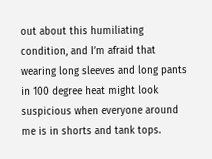out about this humiliating condition, and I’m afraid that wearing long sleeves and long pants in 100 degree heat might look suspicious when everyone around me is in shorts and tank tops.